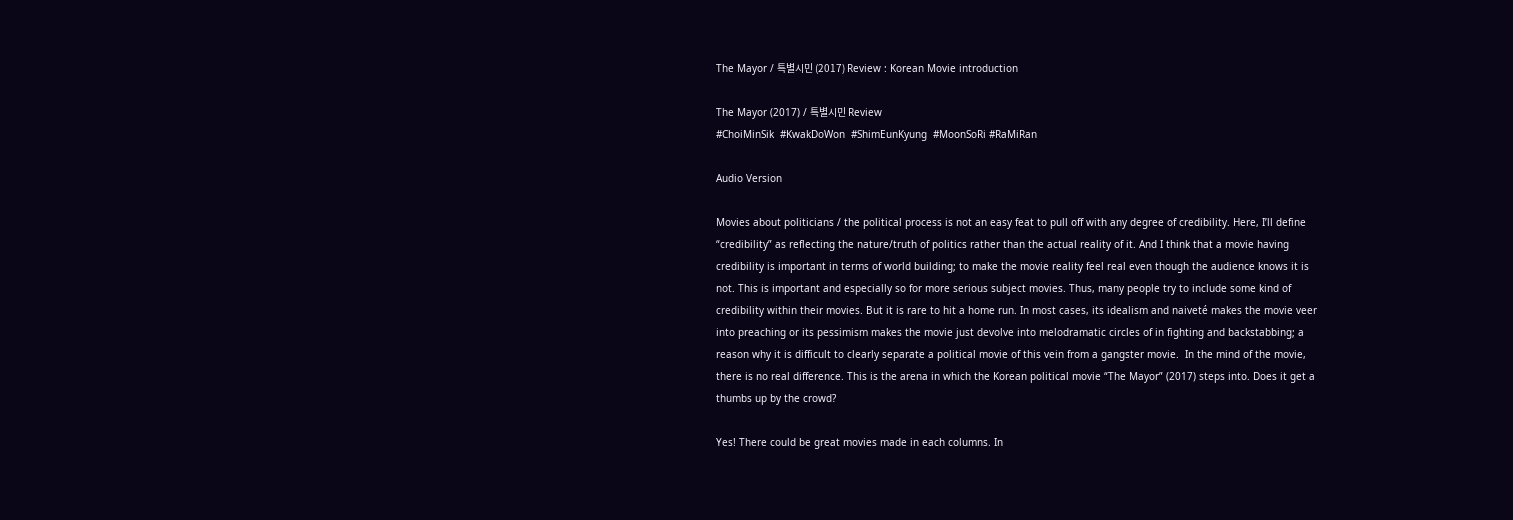The Mayor / 특별시민 (2017) Review : Korean Movie introduction

The Mayor (2017) / 특별시민 Review
#ChoiMinSik  #KwakDoWon  #ShimEunKyung  #MoonSoRi #RaMiRan

Audio Version

Movies about politicians / the political process is not an easy feat to pull off with any degree of credibility. Here, I’ll define “credibility” as reflecting the nature/truth of politics rather than the actual reality of it. And I think that a movie having credibility is important in terms of world building; to make the movie reality feel real even though the audience knows it is not. This is important and especially so for more serious subject movies. Thus, many people try to include some kind of credibility within their movies. But it is rare to hit a home run. In most cases, its idealism and naiveté makes the movie veer into preaching or its pessimism makes the movie just devolve into melodramatic circles of in fighting and backstabbing; a reason why it is difficult to clearly separate a political movie of this vein from a gangster movie.  In the mind of the movie, there is no real difference. This is the arena in which the Korean political movie “The Mayor” (2017) steps into. Does it get a thumbs up by the crowd?

Yes! There could be great movies made in each columns. In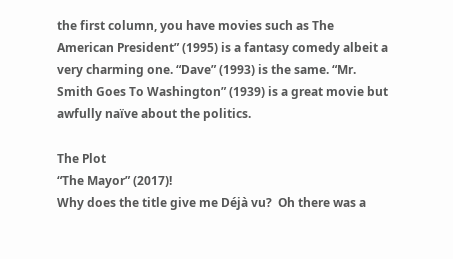the first column, you have movies such as The American President” (1995) is a fantasy comedy albeit a very charming one. “Dave” (1993) is the same. “Mr. Smith Goes To Washington” (1939) is a great movie but awfully naïve about the politics.

The Plot
“The Mayor” (2017)!
Why does the title give me Déjà vu?  Oh there was a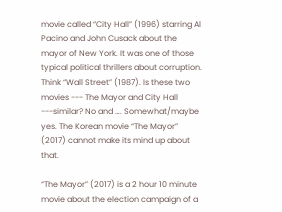movie called “City Hall” (1996) starring Al Pacino and John Cusack about the mayor of New York. It was one of those typical political thrillers about corruption. Think “Wall Street” (1987). Is these two movies --- The Mayor and City Hall ---similar? No and …. Somewhat/maybe yes. The Korean movie “The Mayor” (2017) cannot make its mind up about that.

“The Mayor” (2017) is a 2 hour 10 minute movie about the election campaign of a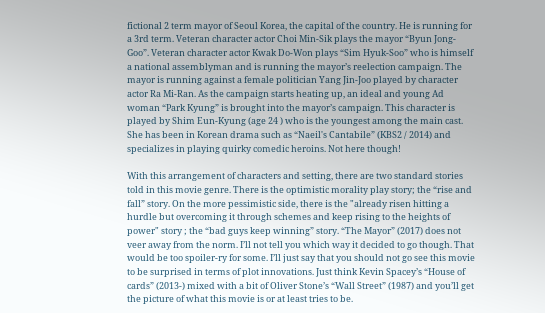fictional 2 term mayor of Seoul Korea, the capital of the country. He is running for a 3rd term. Veteran character actor Choi Min-Sik plays the mayor “Byun Jong-Goo”. Veteran character actor Kwak Do-Won plays “Sim Hyuk-Soo” who is himself a national assemblyman and is running the mayor’s reelection campaign. The mayor is running against a female politician Yang Jin-Joo played by character actor Ra Mi-Ran. As the campaign starts heating up, an ideal and young Ad woman “Park Kyung” is brought into the mayor’s campaign. This character is played by Shim Eun-Kyung (age 24 ) who is the youngest among the main cast. She has been in Korean drama such as “Naeil's Cantabile” (KBS2 / 2014) and specializes in playing quirky comedic heroins. Not here though!

With this arrangement of characters and setting, there are two standard stories told in this movie genre. There is the optimistic morality play story; the “rise and fall” story. On the more pessimistic side, there is the "already risen hitting a hurdle but overcoming it through schemes and keep rising to the heights of power" story ; the “bad guys keep winning” story. “The Mayor” (2017) does not veer away from the norm. I’ll not tell you which way it decided to go though. That would be too spoiler-ry for some. I’ll just say that you should not go see this movie to be surprised in terms of plot innovations. Just think Kevin Spacey’s “House of cards” (2013-) mixed with a bit of Oliver Stone’s “Wall Street” (1987) and you’ll get the picture of what this movie is or at least tries to be.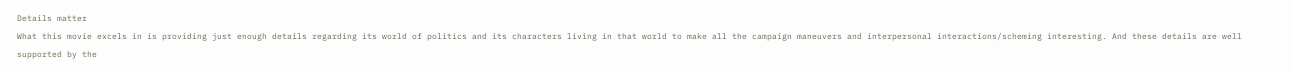Details matter
What this movie excels in is providing just enough details regarding its world of politics and its characters living in that world to make all the campaign maneuvers and interpersonal interactions/scheming interesting. And these details are well supported by the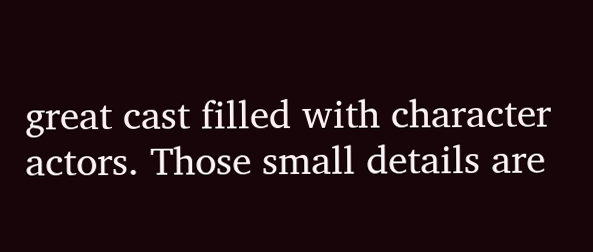great cast filled with character actors. Those small details are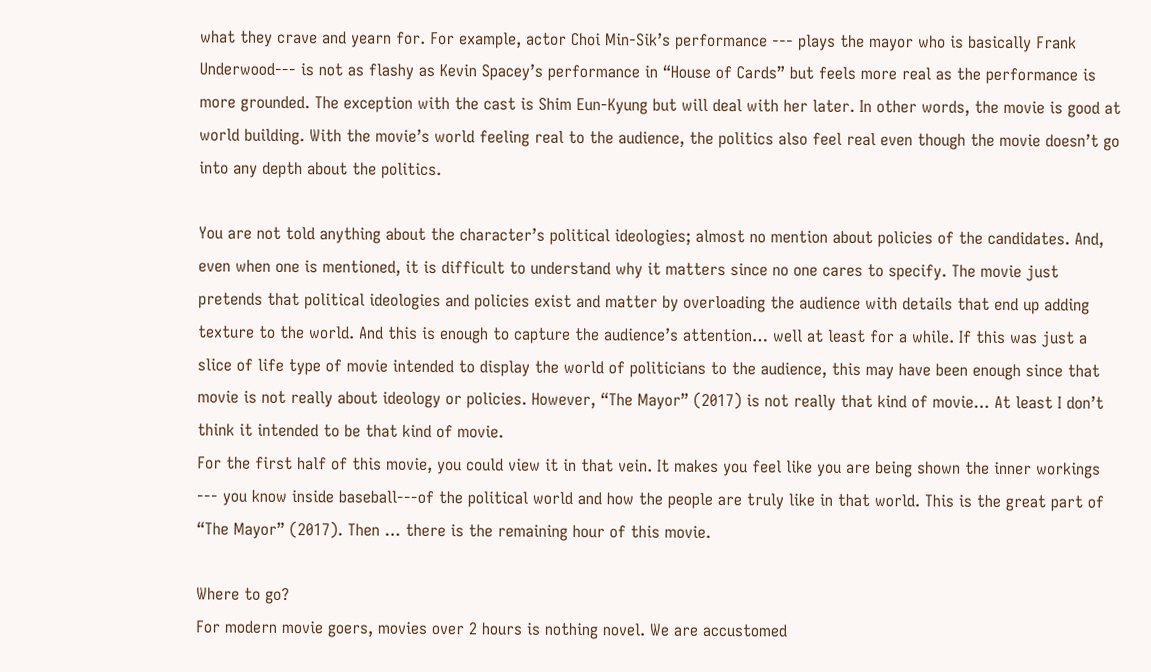what they crave and yearn for. For example, actor Choi Min-Sik’s performance --- plays the mayor who is basically Frank Underwood--- is not as flashy as Kevin Spacey’s performance in “House of Cards” but feels more real as the performance is more grounded. The exception with the cast is Shim Eun-Kyung but will deal with her later. In other words, the movie is good at world building. With the movie’s world feeling real to the audience, the politics also feel real even though the movie doesn’t go into any depth about the politics.

You are not told anything about the character’s political ideologies; almost no mention about policies of the candidates. And, even when one is mentioned, it is difficult to understand why it matters since no one cares to specify. The movie just pretends that political ideologies and policies exist and matter by overloading the audience with details that end up adding texture to the world. And this is enough to capture the audience’s attention… well at least for a while. If this was just a slice of life type of movie intended to display the world of politicians to the audience, this may have been enough since that movie is not really about ideology or policies. However, “The Mayor” (2017) is not really that kind of movie… At least I don’t think it intended to be that kind of movie.
For the first half of this movie, you could view it in that vein. It makes you feel like you are being shown the inner workings --- you know inside baseball---of the political world and how the people are truly like in that world. This is the great part of “The Mayor” (2017). Then … there is the remaining hour of this movie.

Where to go?
For modern movie goers, movies over 2 hours is nothing novel. We are accustomed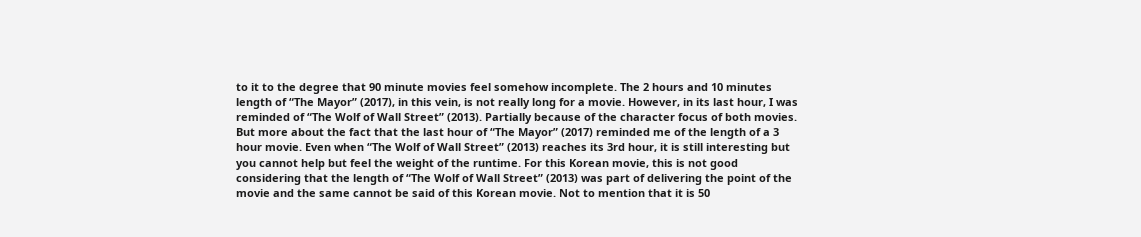to it to the degree that 90 minute movies feel somehow incomplete. The 2 hours and 10 minutes length of “The Mayor” (2017), in this vein, is not really long for a movie. However, in its last hour, I was reminded of “The Wolf of Wall Street” (2013). Partially because of the character focus of both movies. But more about the fact that the last hour of “The Mayor” (2017) reminded me of the length of a 3 hour movie. Even when “The Wolf of Wall Street” (2013) reaches its 3rd hour, it is still interesting but you cannot help but feel the weight of the runtime. For this Korean movie, this is not good considering that the length of “The Wolf of Wall Street” (2013) was part of delivering the point of the movie and the same cannot be said of this Korean movie. Not to mention that it is 50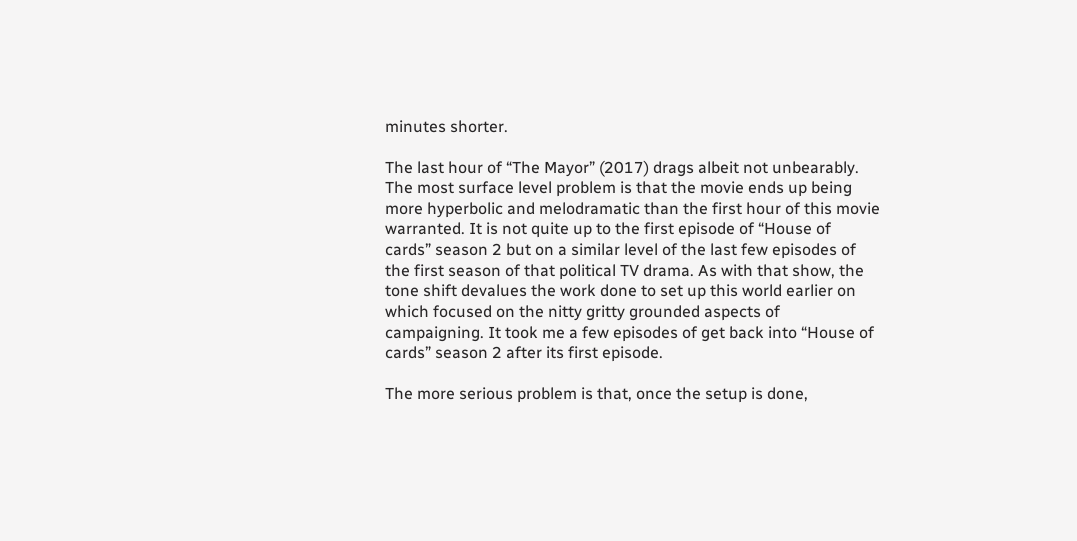minutes shorter.

The last hour of “The Mayor” (2017) drags albeit not unbearably. The most surface level problem is that the movie ends up being more hyperbolic and melodramatic than the first hour of this movie warranted. It is not quite up to the first episode of “House of cards” season 2 but on a similar level of the last few episodes of the first season of that political TV drama. As with that show, the tone shift devalues the work done to set up this world earlier on which focused on the nitty gritty grounded aspects of campaigning. It took me a few episodes of get back into “House of cards” season 2 after its first episode.

The more serious problem is that, once the setup is done,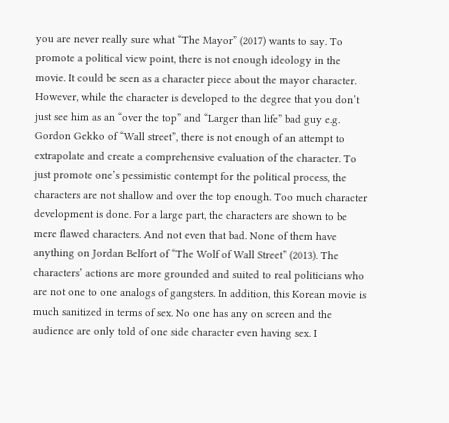you are never really sure what “The Mayor” (2017) wants to say. To promote a political view point, there is not enough ideology in the movie. It could be seen as a character piece about the mayor character. However, while the character is developed to the degree that you don’t just see him as an “over the top” and “Larger than life” bad guy e.g. Gordon Gekko of “Wall street”, there is not enough of an attempt to extrapolate and create a comprehensive evaluation of the character. To just promote one’s pessimistic contempt for the political process, the characters are not shallow and over the top enough. Too much character development is done. For a large part, the characters are shown to be mere flawed characters. And not even that bad. None of them have anything on Jordan Belfort of “The Wolf of Wall Street” (2013). The characters’ actions are more grounded and suited to real politicians who are not one to one analogs of gangsters. In addition, this Korean movie is much sanitized in terms of sex. No one has any on screen and the audience are only told of one side character even having sex. I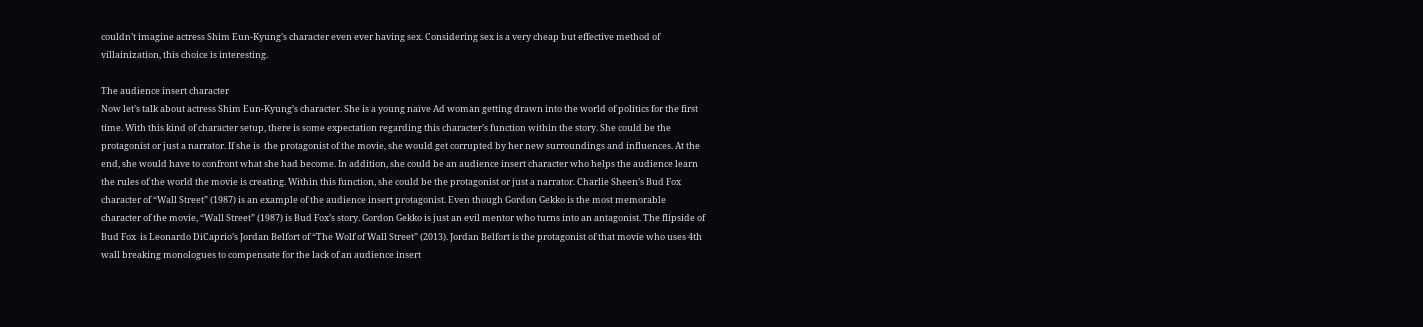couldn’t imagine actress Shim Eun-Kyung’s character even ever having sex. Considering sex is a very cheap but effective method of villainization, this choice is interesting.

The audience insert character
Now let’s talk about actress Shim Eun-Kyung’s character. She is a young naïve Ad woman getting drawn into the world of politics for the first time. With this kind of character setup, there is some expectation regarding this character’s function within the story. She could be the protagonist or just a narrator. If she is  the protagonist of the movie, she would get corrupted by her new surroundings and influences. At the end, she would have to confront what she had become. In addition, she could be an audience insert character who helps the audience learn the rules of the world the movie is creating. Within this function, she could be the protagonist or just a narrator. Charlie Sheen’s Bud Fox character of “Wall Street” (1987) is an example of the audience insert protagonist. Even though Gordon Gekko is the most memorable character of the movie, “Wall Street” (1987) is Bud Fox’s story. Gordon Gekko is just an evil mentor who turns into an antagonist. The flipside of Bud Fox  is Leonardo DiCaprio’s Jordan Belfort of “The Wolf of Wall Street” (2013). Jordan Belfort is the protagonist of that movie who uses 4th wall breaking monologues to compensate for the lack of an audience insert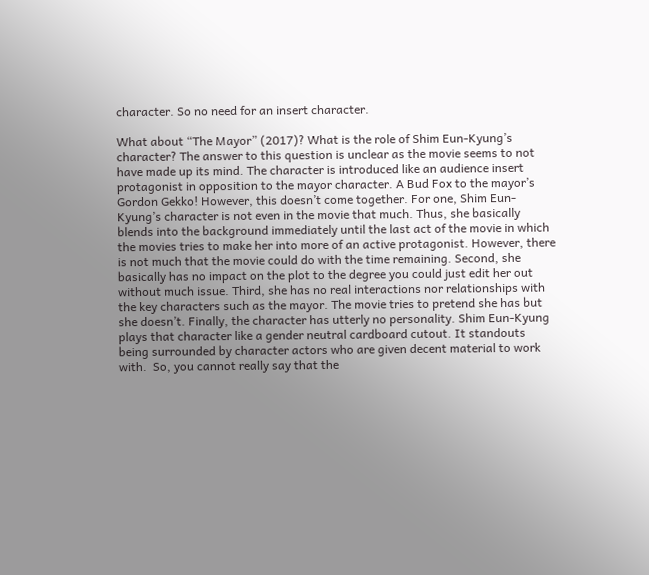character. So no need for an insert character.

What about “The Mayor” (2017)? What is the role of Shim Eun-Kyung’s character? The answer to this question is unclear as the movie seems to not have made up its mind. The character is introduced like an audience insert protagonist in opposition to the mayor character. A Bud Fox to the mayor’s Gordon Gekko! However, this doesn’t come together. For one, Shim Eun-Kyung’s character is not even in the movie that much. Thus, she basically blends into the background immediately until the last act of the movie in which the movies tries to make her into more of an active protagonist. However, there is not much that the movie could do with the time remaining. Second, she basically has no impact on the plot to the degree you could just edit her out without much issue. Third, she has no real interactions nor relationships with the key characters such as the mayor. The movie tries to pretend she has but she doesn’t. Finally, the character has utterly no personality. Shim Eun-Kyung plays that character like a gender neutral cardboard cutout. It standouts being surrounded by character actors who are given decent material to work with.  So, you cannot really say that the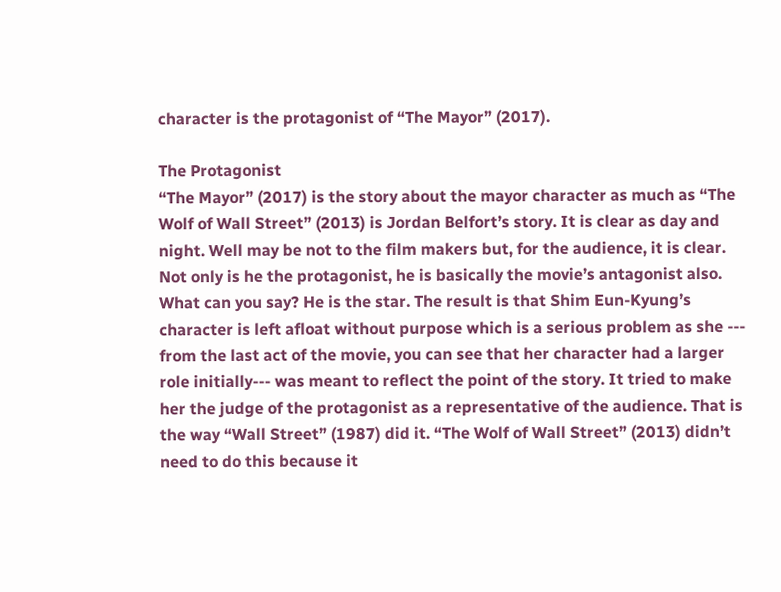character is the protagonist of “The Mayor” (2017).

The Protagonist
“The Mayor” (2017) is the story about the mayor character as much as “The Wolf of Wall Street” (2013) is Jordan Belfort’s story. It is clear as day and night. Well may be not to the film makers but, for the audience, it is clear. Not only is he the protagonist, he is basically the movie’s antagonist also. What can you say? He is the star. The result is that Shim Eun-Kyung’s character is left afloat without purpose which is a serious problem as she --- from the last act of the movie, you can see that her character had a larger role initially--- was meant to reflect the point of the story. It tried to make her the judge of the protagonist as a representative of the audience. That is the way “Wall Street” (1987) did it. “The Wolf of Wall Street” (2013) didn’t need to do this because it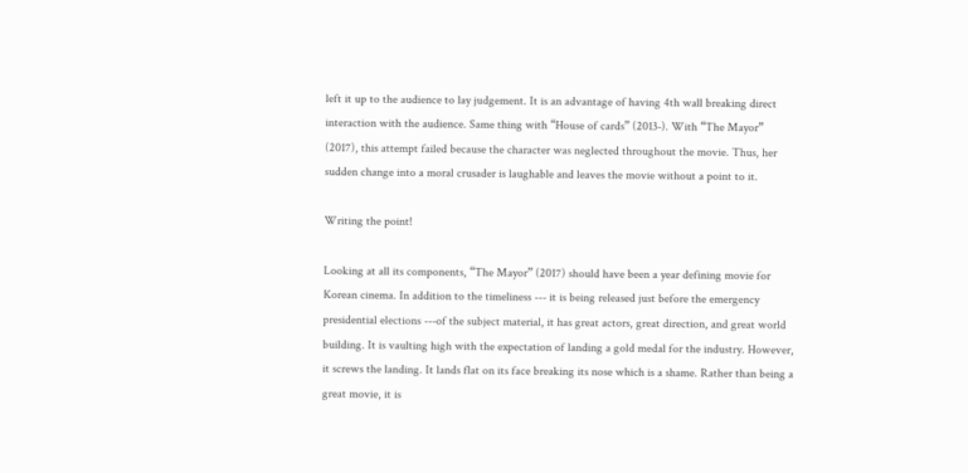left it up to the audience to lay judgement. It is an advantage of having 4th wall breaking direct interaction with the audience. Same thing with “House of cards” (2013-). With “The Mayor” (2017), this attempt failed because the character was neglected throughout the movie. Thus, her sudden change into a moral crusader is laughable and leaves the movie without a point to it.

Writing the point!

Looking at all its components, “The Mayor” (2017) should have been a year defining movie for Korean cinema. In addition to the timeliness --- it is being released just before the emergency presidential elections ---of the subject material, it has great actors, great direction, and great world building. It is vaulting high with the expectation of landing a gold medal for the industry. However, it screws the landing. It lands flat on its face breaking its nose which is a shame. Rather than being a great movie, it is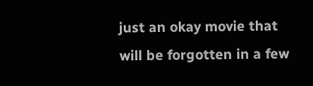just an okay movie that will be forgotten in a few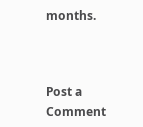months.



Post a Comment